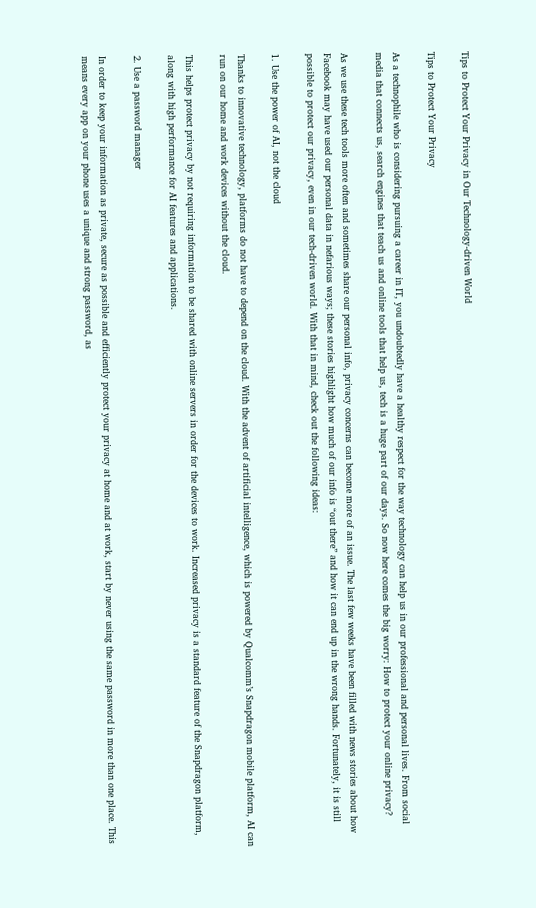Tips to Protect Your Privacy in Our Technology-driven World

Tips to Protect Your Privacy

As a technophile who is considering pursuing a career in IT, you undoubtedly have a healthy respect for the way technology can help us in our professional and personal lives. From social media that connects us, search engines that teach us and online tools that help us, tech is a huge part of our days. So now here comes the big worry: How to protect your online privacy?

As we use these tech tools more often and sometimes share our personal info, privacy concerns can become more of an issue. The last few weeks have been filled with news stories about how Facebook may have used our personal data in nefarious ways; these stories highlight how much of our info is “out there” and how it can end up in the wrong hands. Fortunately, it is still possible to protect our privacy, even in our tech-driven world. With that in mind, check out the following ideas:

1. Use the power of AI, not the cloud

Thanks to innovative technology, platforms do not have to depend on the cloud. With the advent of artificial intelligence, which is powered by Qualcomm’s Snapdragon mobile platform, AI can run on our home and work devices without the cloud.

This helps protect privacy by not requiring information to be shared with online servers in order for the devices to work. Increased privacy is a standard feature of the Snapdragon platform, along with high performance for AI features and applications.

2. Use a password manager

In order to keep your information as private, secure as possible and efficiently protect your privacy at home and at work, start by never using the same password in more than one place. This means every app on your phone uses a unique and strong password, as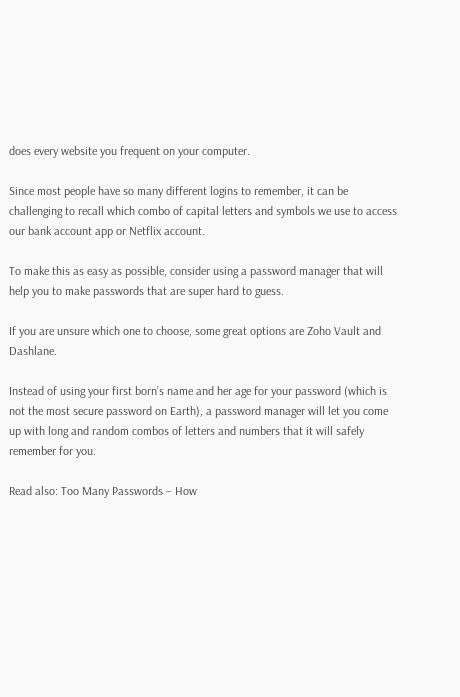does every website you frequent on your computer.

Since most people have so many different logins to remember, it can be challenging to recall which combo of capital letters and symbols we use to access our bank account app or Netflix account.

To make this as easy as possible, consider using a password manager that will help you to make passwords that are super hard to guess.

If you are unsure which one to choose, some great options are Zoho Vault and Dashlane.

Instead of using your first born’s name and her age for your password (which is not the most secure password on Earth), a password manager will let you come up with long and random combos of letters and numbers that it will safely remember for you.

Read also: Too Many Passwords – How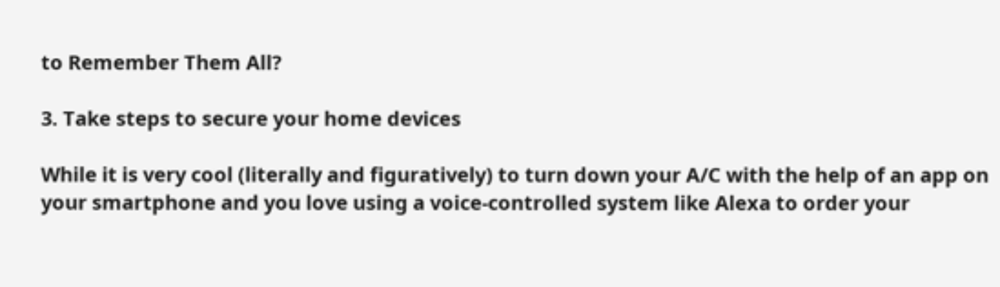to Remember Them All?

3. Take steps to secure your home devices

While it is very cool (literally and figuratively) to turn down your A/C with the help of an app on your smartphone and you love using a voice-controlled system like Alexa to order your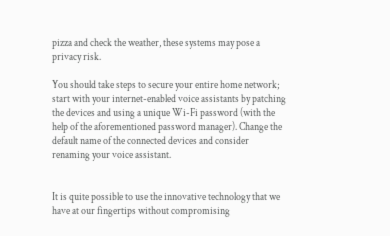pizza and check the weather, these systems may pose a privacy risk.

You should take steps to secure your entire home network; start with your internet-enabled voice assistants by patching the devices and using a unique Wi-Fi password (with the help of the aforementioned password manager). Change the default name of the connected devices and consider renaming your voice assistant.


It is quite possible to use the innovative technology that we have at our fingertips without compromising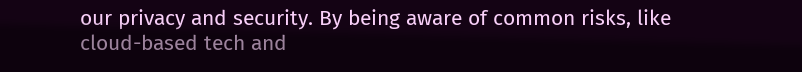our privacy and security. By being aware of common risks, like cloud-based tech and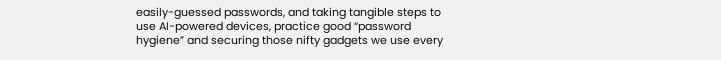easily-guessed passwords, and taking tangible steps to use AI-powered devices, practice good “password hygiene” and securing those nifty gadgets we use every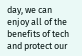day, we can enjoy all of the benefits of tech and protect our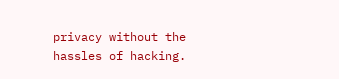privacy without the hassles of hacking.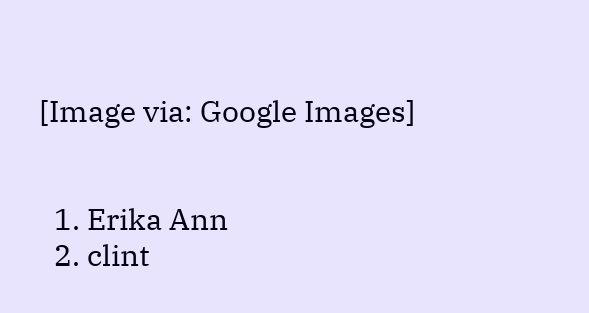[Image via: Google Images]


  1. Erika Ann
  2. clint